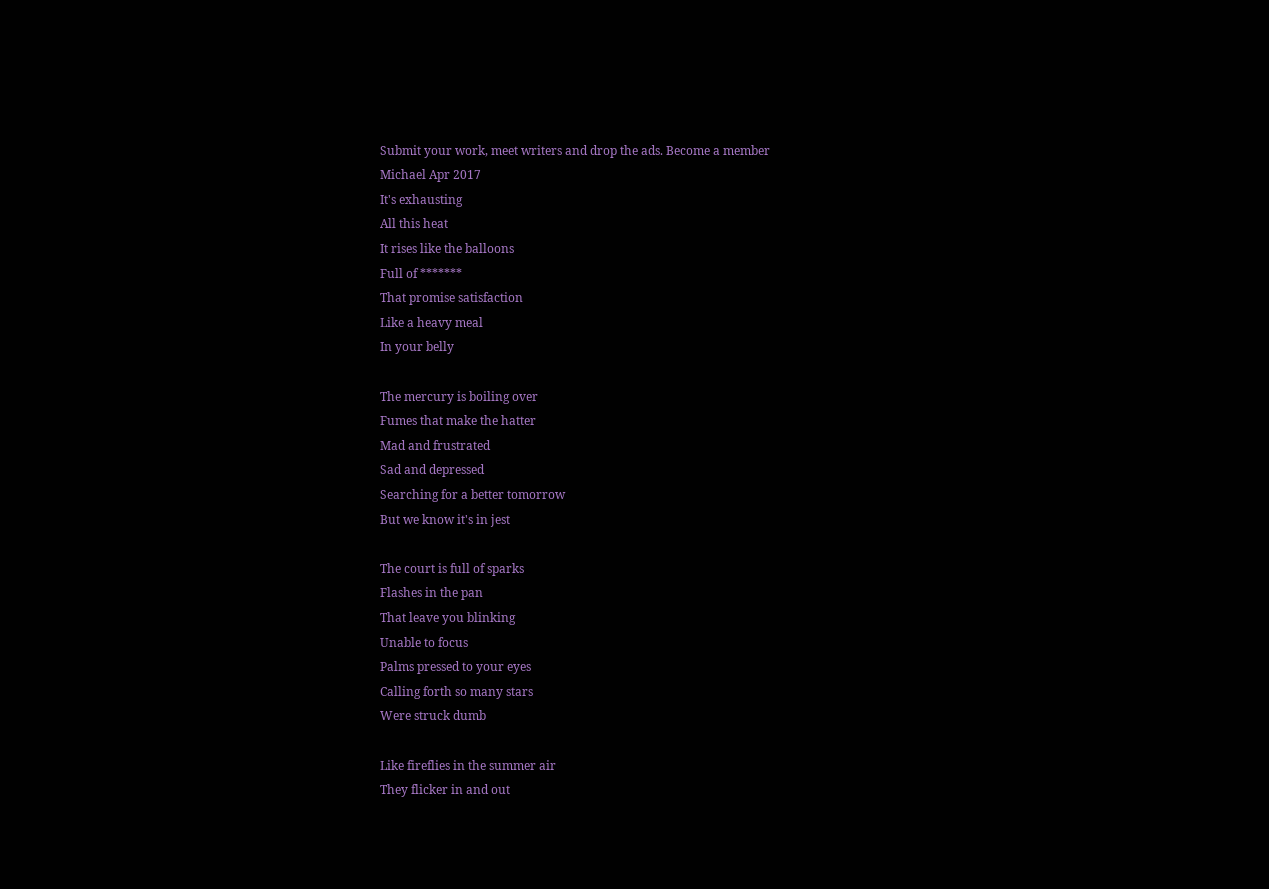Submit your work, meet writers and drop the ads. Become a member
Michael Apr 2017
It's exhausting
All this heat
It rises like the balloons
Full of *******
That promise satisfaction
Like a heavy meal
In your belly

The mercury is boiling over
Fumes that make the hatter
Mad and frustrated
Sad and depressed
Searching for a better tomorrow
But we know it's in jest

The court is full of sparks
Flashes in the pan
That leave you blinking
Unable to focus
Palms pressed to your eyes
Calling forth so many stars
Were struck dumb

Like fireflies in the summer air
They flicker in and out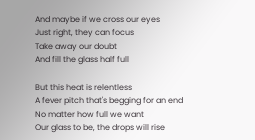And maybe if we cross our eyes
Just right, they can focus
Take away our doubt
And fill the glass half full

But this heat is relentless
A fever pitch that's begging for an end
No matter how full we want
Our glass to be, the drops will rise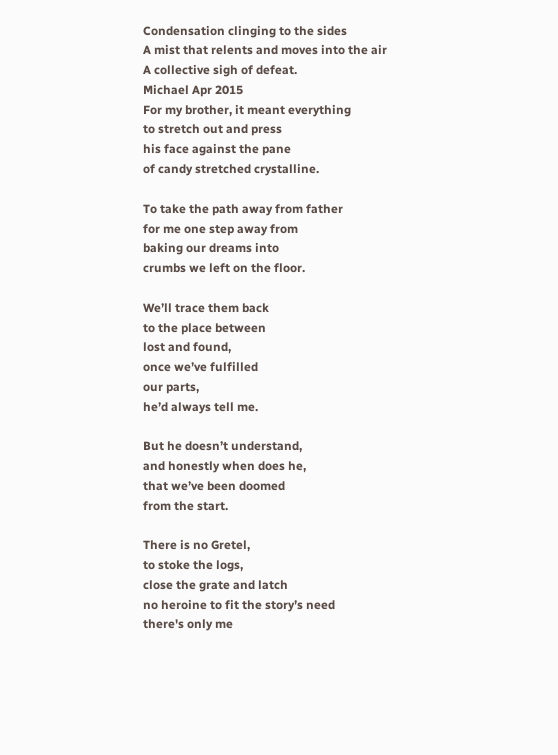Condensation clinging to the sides
A mist that relents and moves into the air
A collective sigh of defeat.
Michael Apr 2015
For my brother, it meant everything
to stretch out and press
his face against the pane
of candy stretched crystalline.

To take the path away from father
for me one step away from
baking our dreams into
crumbs we left on the floor.

We’ll trace them back
to the place between
lost and found,
once we’ve fulfilled
our parts,
he’d always tell me.

But he doesn’t understand,
and honestly when does he,
that we’ve been doomed
from the start.

There is no Gretel,
to stoke the logs,
close the grate and latch
no heroine to fit the story’s need
there's only me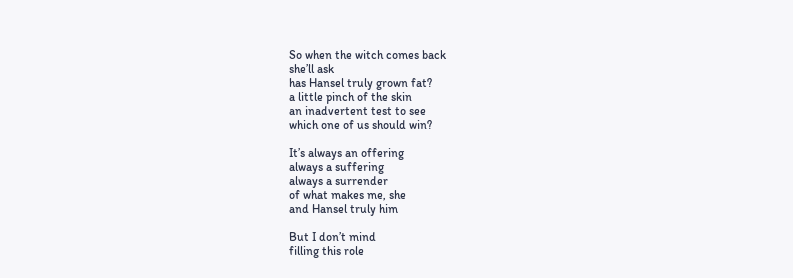So when the witch comes back
she’ll ask
has Hansel truly grown fat?
a little pinch of the skin
an inadvertent test to see
which one of us should win?

It’s always an offering
always a suffering
always a surrender
of what makes me, she
and Hansel truly him

But I don’t mind
filling this role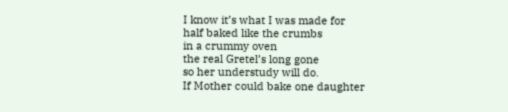I know it’s what I was made for
half baked like the crumbs
in a crummy oven
the real Gretel’s long gone
so her understudy will do.
If Mother could bake one daughter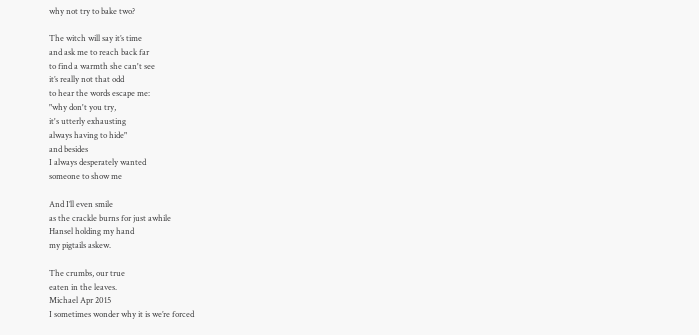why not try to bake two?

The witch will say it’s time
and ask me to reach back far
to find a warmth she can't see
it’s really not that odd
to hear the words escape me:
"why don't you try,
it's utterly exhausting
always having to hide"
and besides
I always desperately wanted
someone to show me

And I’ll even smile
as the crackle burns for just awhile
Hansel holding my hand
my pigtails askew.

The crumbs, our true
eaten in the leaves.
Michael Apr 2015
I sometimes wonder why it is we’re forced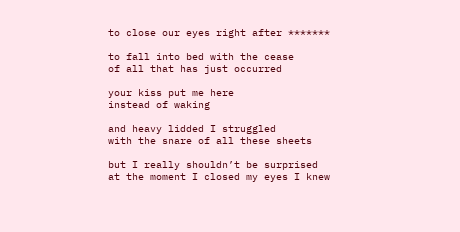to close our eyes right after *******

to fall into bed with the cease
of all that has just occurred

your kiss put me here
instead of waking

and heavy lidded I struggled
with the snare of all these sheets

but I really shouldn’t be surprised
at the moment I closed my eyes I knew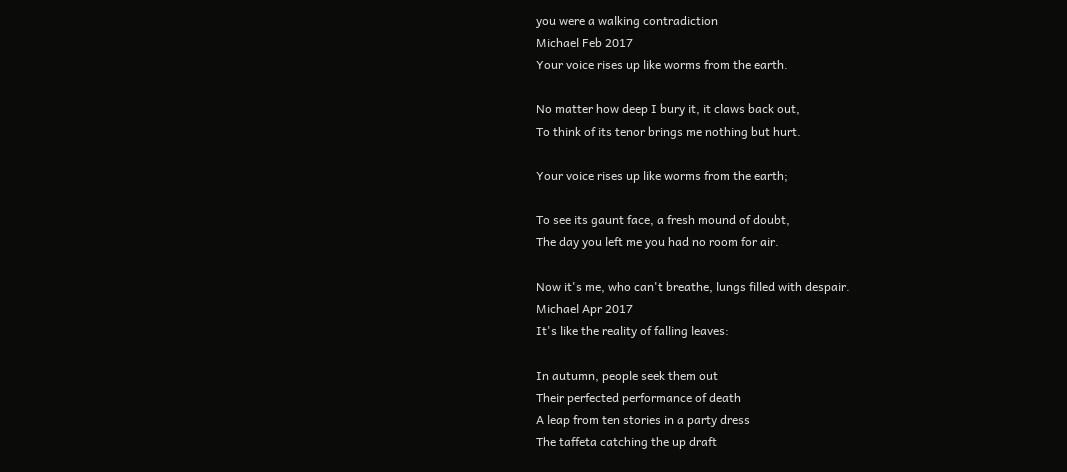you were a walking contradiction
Michael Feb 2017
Your voice rises up like worms from the earth.

No matter how deep I bury it, it claws back out,
To think of its tenor brings me nothing but hurt.

Your voice rises up like worms from the earth;

To see its gaunt face, a fresh mound of doubt,
The day you left me you had no room for air.

Now it's me, who can't breathe, lungs filled with despair.
Michael Apr 2017
It's like the reality of falling leaves:

In autumn, people seek them out
Their perfected performance of death
A leap from ten stories in a party dress
The taffeta catching the up draft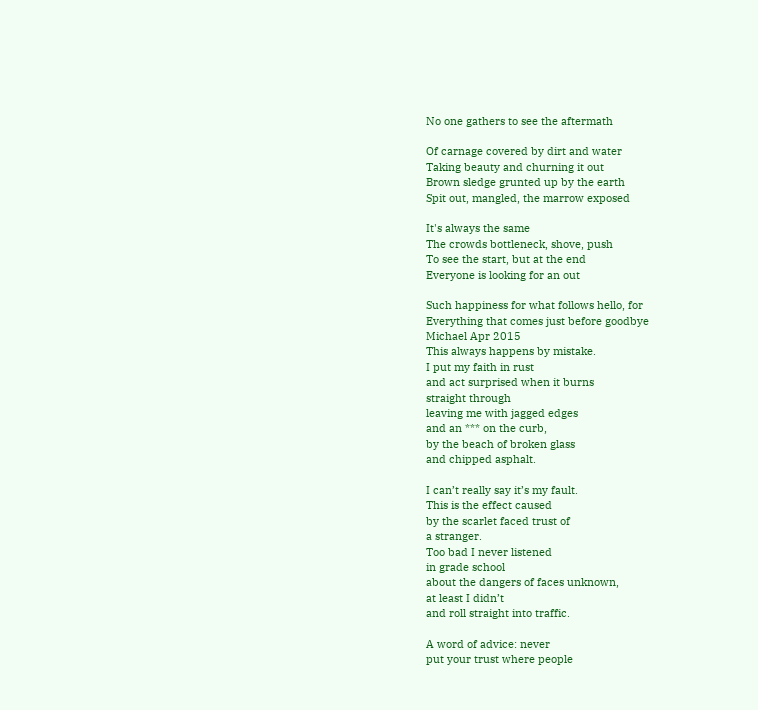No one gathers to see the aftermath

Of carnage covered by dirt and water
Taking beauty and churning it out
Brown sledge grunted up by the earth
Spit out, mangled, the marrow exposed

It's always the same
The crowds bottleneck, shove, push
To see the start, but at the end
Everyone is looking for an out

Such happiness for what follows hello, for
Everything that comes just before goodbye
Michael Apr 2015
This always happens by mistake.
I put my faith in rust
and act surprised when it burns
straight through
leaving me with jagged edges
and an *** on the curb,
by the beach of broken glass
and chipped asphalt.

I can’t really say it’s my fault.
This is the effect caused
by the scarlet faced trust of
a stranger.
Too bad I never listened
in grade school
about the dangers of faces unknown,
at least I didn’t
and roll straight into traffic.

A word of advice: never
put your trust where people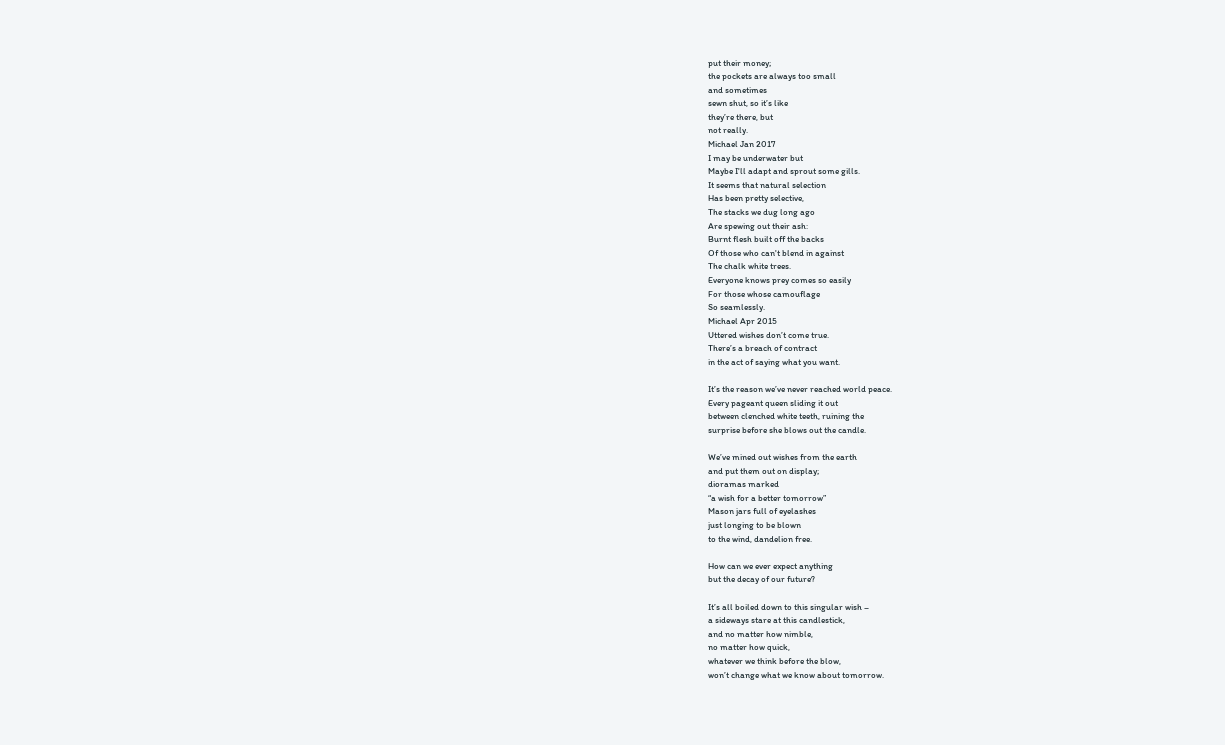put their money;
the pockets are always too small
and sometimes
sewn shut, so it’s like
they’re there, but
not really.
Michael Jan 2017
I may be underwater but
Maybe I'll adapt and sprout some gills.
It seems that natural selection
Has been pretty selective,
The stacks we dug long ago
Are spewing out their ash:
Burnt flesh built off the backs
Of those who can't blend in against
The chalk white trees.
Everyone knows prey comes so easily
For those whose camouflage
So seamlessly.
Michael Apr 2015
Uttered wishes don’t come true.
There’s a breach of contract
in the act of saying what you want.

It’s the reason we’ve never reached world peace.
Every pageant queen sliding it out
between clenched white teeth, ruining the
surprise before she blows out the candle.

We’ve mined out wishes from the earth
and put them out on display;
dioramas marked
“a wish for a better tomorrow”
Mason jars full of eyelashes
just longing to be blown
to the wind, dandelion free.

How can we ever expect anything
but the decay of our future?

It’s all boiled down to this singular wish –
a sideways stare at this candlestick,
and no matter how nimble,
no matter how quick,
whatever we think before the blow,
won’t change what we know about tomorrow.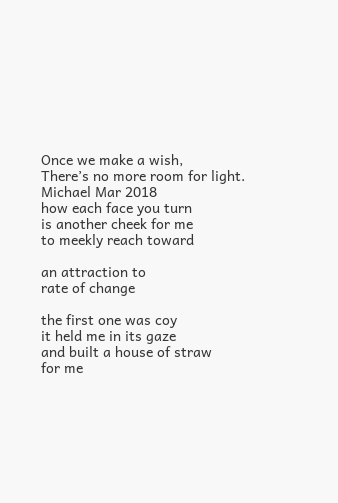Once we make a wish,
There’s no more room for light.
Michael Mar 2018
how each face you turn
is another cheek for me
to meekly reach toward

an attraction to
rate of change

the first one was coy
it held me in its gaze
and built a house of straw
for me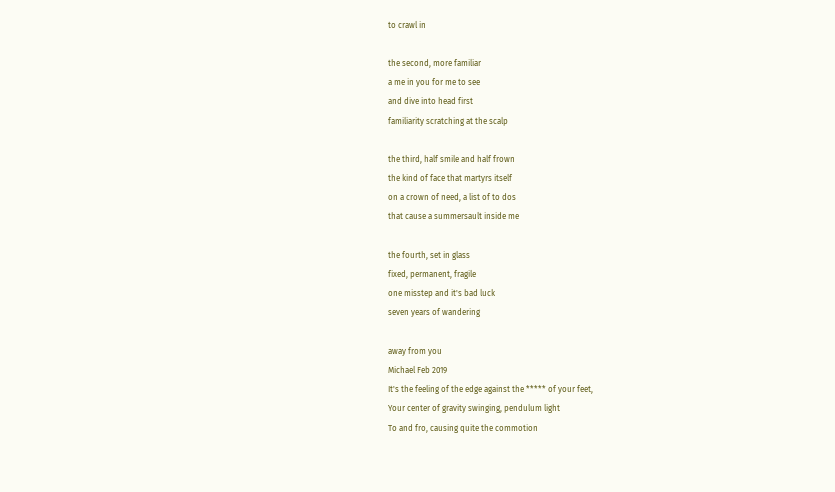to crawl in

the second, more familiar
a me in you for me to see
and dive into head first
familiarity scratching at the scalp

the third, half smile and half frown
the kind of face that martyrs itself
on a crown of need, a list of to dos
that cause a summersault inside me

the fourth, set in glass
fixed, permanent, fragile
one misstep and it's bad luck
seven years of wandering

away from you
Michael Feb 2019
It's the feeling of the edge against the ***** of your feet,
Your center of gravity swinging, pendulum light
To and fro, causing quite the commotion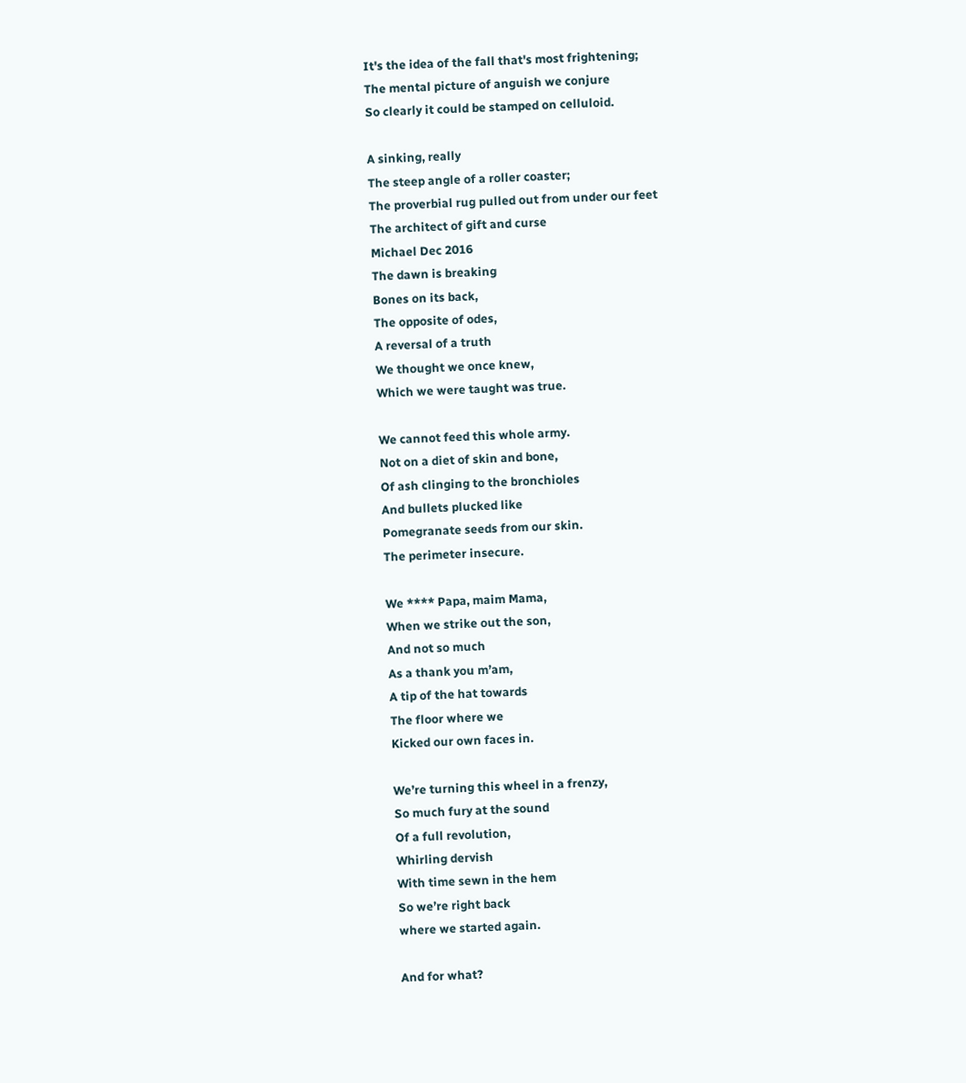It's the idea of the fall that's most frightening;
The mental picture of anguish we conjure
So clearly it could be stamped on celluloid.

A sinking, really
The steep angle of a roller coaster;
The proverbial rug pulled out from under our feet
The architect of gift and curse
Michael Dec 2016
The dawn is breaking
Bones on its back,
The opposite of odes,
A reversal of a truth
We thought we once knew,
Which we were taught was true.

We cannot feed this whole army.
Not on a diet of skin and bone,
Of ash clinging to the bronchioles
And bullets plucked like
Pomegranate seeds from our skin.
The perimeter insecure.

We **** Papa, maim Mama,
When we strike out the son,
And not so much
As a thank you m’am,
A tip of the hat towards
The floor where we
Kicked our own faces in.

We’re turning this wheel in a frenzy,
So much fury at the sound
Of a full revolution,
Whirling dervish
With time sewn in the hem
So we’re right back
where we started again.

And for what?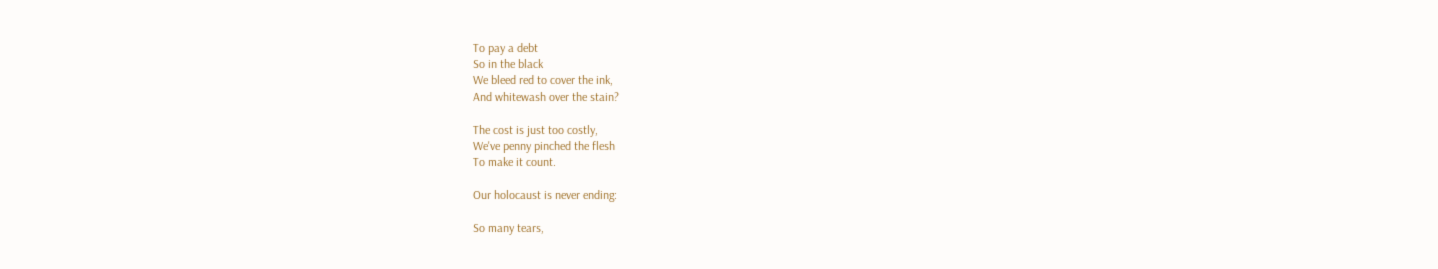To pay a debt
So in the black
We bleed red to cover the ink,
And whitewash over the stain?

The cost is just too costly,
We've penny pinched the flesh
To make it count.

Our holocaust is never ending:

So many tears,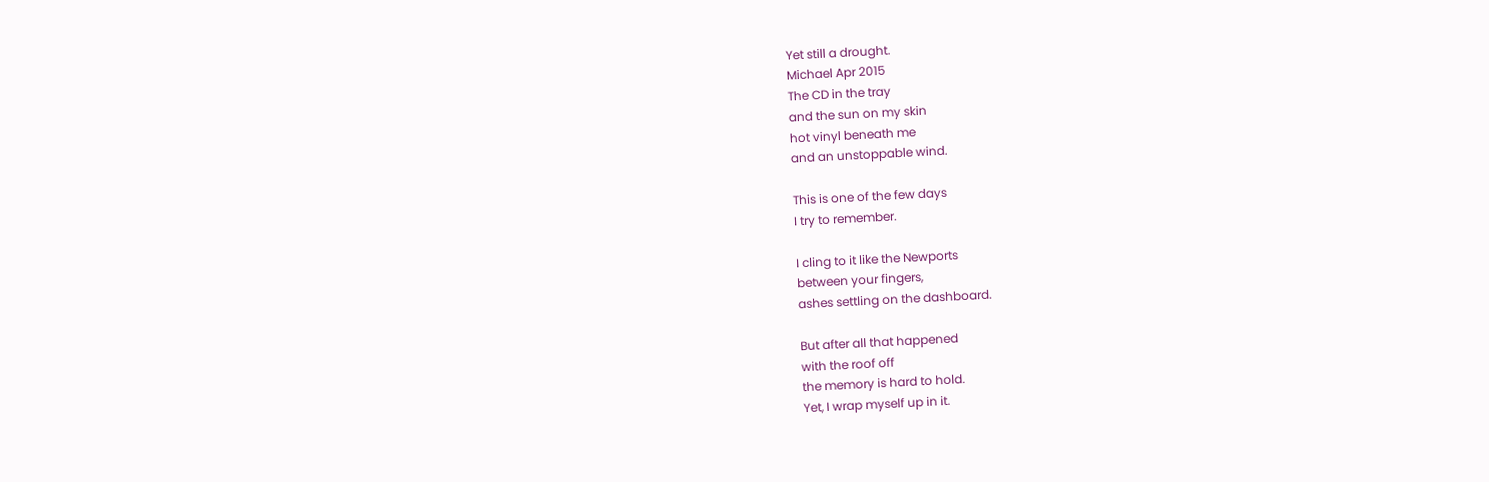Yet still a drought.
Michael Apr 2015
The CD in the tray
and the sun on my skin
hot vinyl beneath me
and an unstoppable wind.

This is one of the few days
I try to remember.

I cling to it like the Newports
between your fingers,
ashes settling on the dashboard.

But after all that happened
with the roof off
the memory is hard to hold.
Yet, I wrap myself up in it.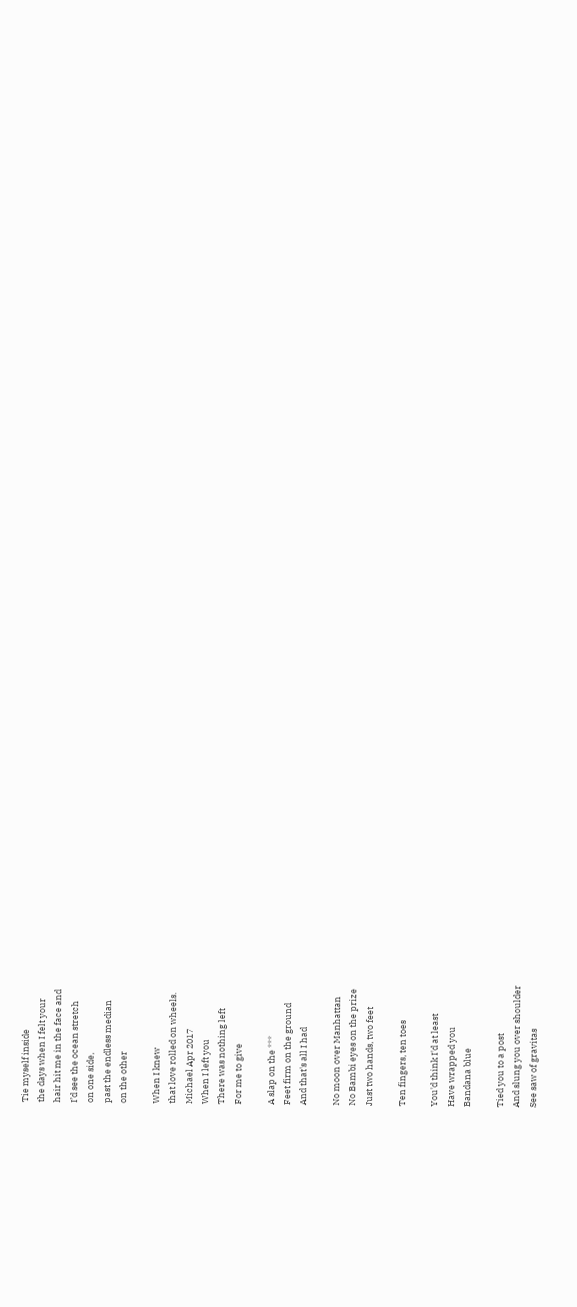Tie myself inside
the days when I felt your
hair hit me in the face and
I’d see the ocean stretch
on one side,
past the endless median
on the other

When I knew
that love rolled on wheels.
Michael Apr 2017
When I left you
There was nothing left
For me to give

A slap on the ***
Feet firm on the ground
And that's all I had

No moon over Manhattan
No Bambi eyes on the prize
Just two hands, two feet

Ten fingers, ten toes

You'd think I'd at least
Have wrapped you
Bandana blue

Tied you to a post
And slung you over shoulder
See saw of gravitas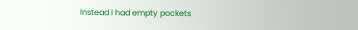Instead I had empty pockets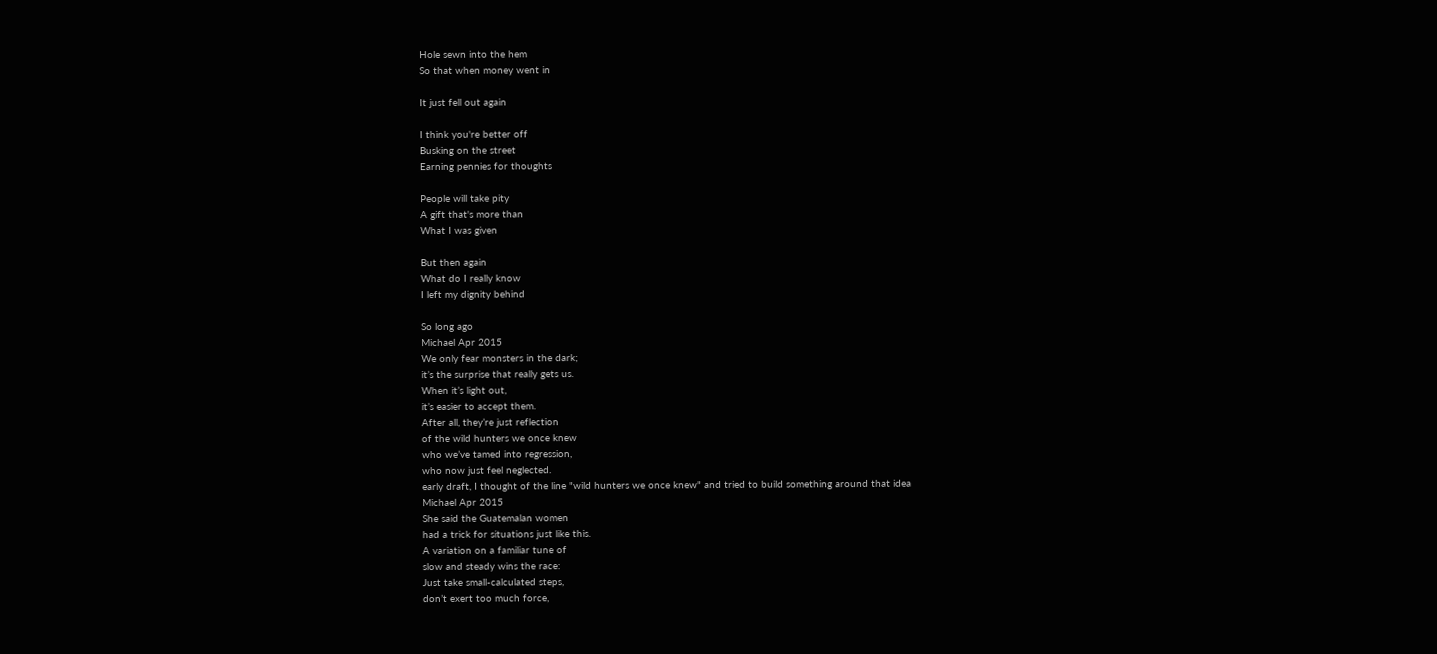Hole sewn into the hem
So that when money went in

It just fell out again

I think you're better off
Busking on the street
Earning pennies for thoughts

People will take pity
A gift that's more than
What I was given

But then again
What do I really know
I left my dignity behind

So long ago
Michael Apr 2015
We only fear monsters in the dark;
it’s the surprise that really gets us.
When it’s light out,
it’s easier to accept them.
After all, they’re just reflection
of the wild hunters we once knew
who we’ve tamed into regression,
who now just feel neglected.
early draft, I thought of the line "wild hunters we once knew" and tried to build something around that idea
Michael Apr 2015
She said the Guatemalan women
had a trick for situations just like this.
A variation on a familiar tune of
slow and steady wins the race:
Just take small-calculated steps,
don’t exert too much force,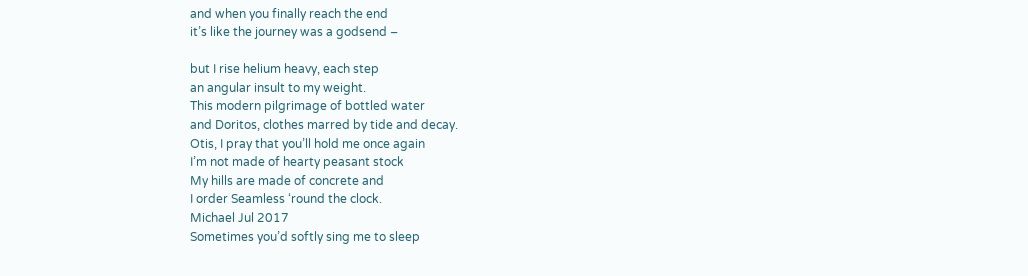and when you finally reach the end
it’s like the journey was a godsend –

but I rise helium heavy, each step
an angular insult to my weight.
This modern pilgrimage of bottled water
and Doritos, clothes marred by tide and decay.
Otis, I pray that you’ll hold me once again
I’m not made of hearty peasant stock
My hills are made of concrete and
I order Seamless ‘round the clock.
Michael Jul 2017
Sometimes you’d softly sing me to sleep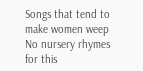Songs that tend to make women weep
No nursery rhymes for this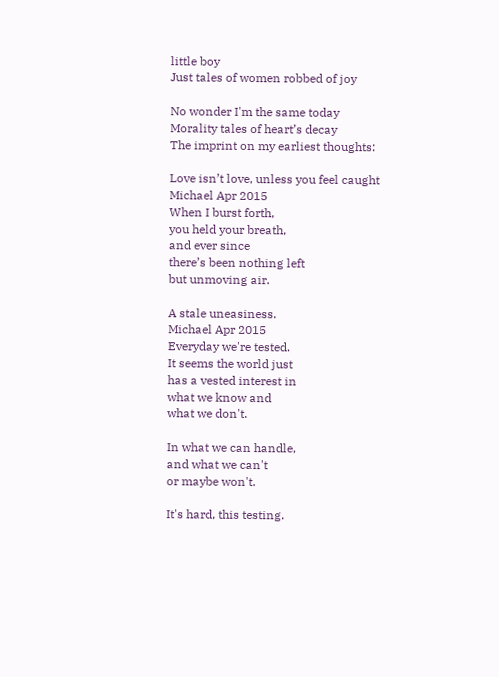little boy
Just tales of women robbed of joy

No wonder I'm the same today
Morality tales of heart’s decay
The imprint on my earliest thoughts:

Love isn’t love, unless you feel caught
Michael Apr 2015
When I burst forth,
you held your breath,
and ever since
there’s been nothing left
but unmoving air.

A stale uneasiness.
Michael Apr 2015
Everyday we're tested.
It seems the world just
has a vested interest in
what we know and
what we don't.

In what we can handle,
and what we can't
or maybe won't.

It's hard, this testing.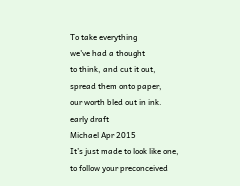To take everything
we've had a thought
to think, and cut it out,
spread them onto paper,
our worth bled out in ink.
early draft
Michael Apr 2015
It’s just made to look like one,
to follow your preconceived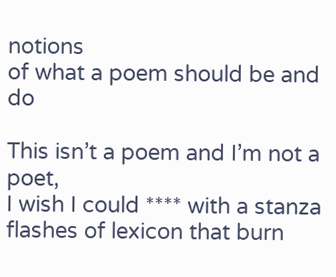notions
of what a poem should be and do

This isn’t a poem and I’m not a poet,
I wish I could **** with a stanza
flashes of lexicon that burn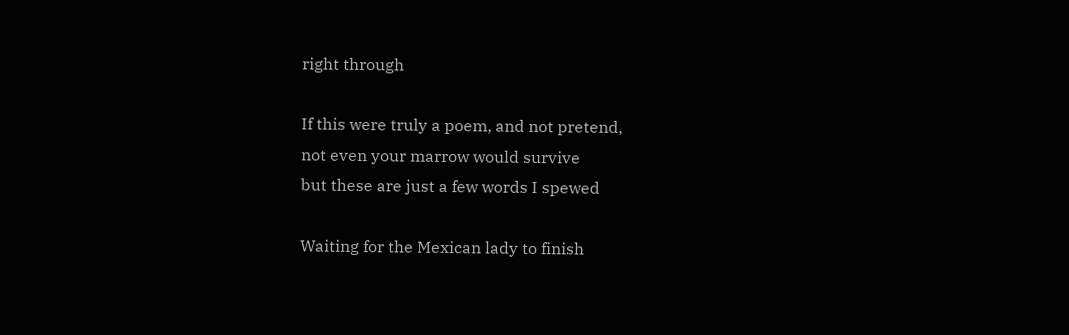right through

If this were truly a poem, and not pretend,
not even your marrow would survive
but these are just a few words I spewed

Waiting for the Mexican lady to finish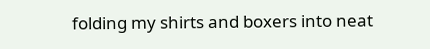folding my shirts and boxers into neat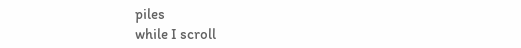piles
while I scroll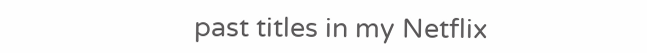past titles in my Netflix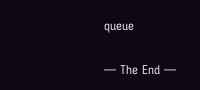queue

— The End —